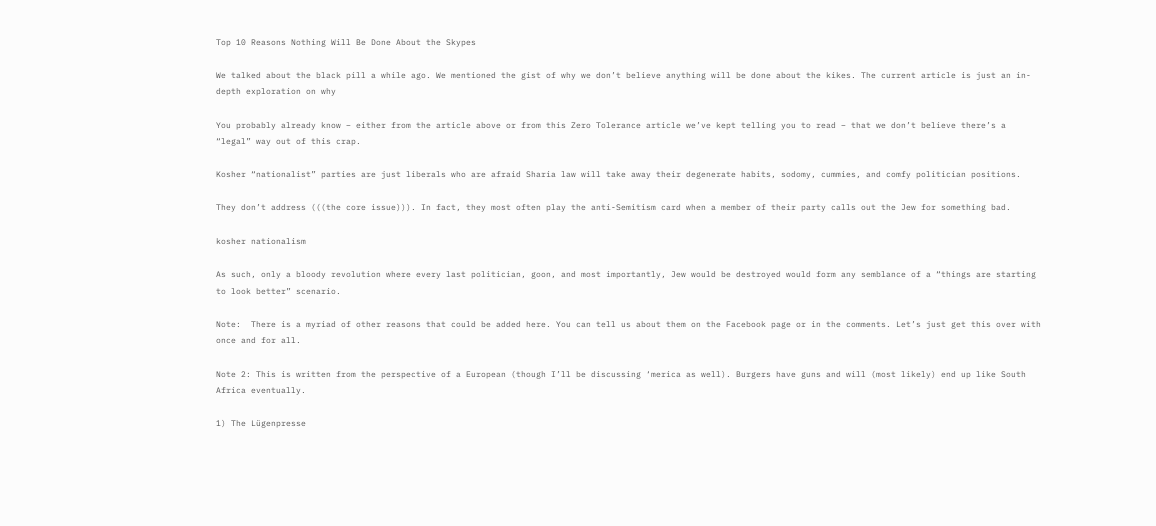Top 10 Reasons Nothing Will Be Done About the Skypes

We talked about the black pill a while ago. We mentioned the gist of why we don’t believe anything will be done about the kikes. The current article is just an in-depth exploration on why

You probably already know – either from the article above or from this Zero Tolerance article we’ve kept telling you to read – that we don’t believe there’s a “legal” way out of this crap.

Kosher “nationalist” parties are just liberals who are afraid Sharia law will take away their degenerate habits, sodomy, cummies, and comfy politician positions.

They don’t address (((the core issue))). In fact, they most often play the anti-Semitism card when a member of their party calls out the Jew for something bad.

kosher nationalism

As such, only a bloody revolution where every last politician, goon, and most importantly, Jew would be destroyed would form any semblance of a “things are starting to look better” scenario.

Note:  There is a myriad of other reasons that could be added here. You can tell us about them on the Facebook page or in the comments. Let’s just get this over with once and for all.

Note 2: This is written from the perspective of a European (though I’ll be discussing ‘merica as well). Burgers have guns and will (most likely) end up like South Africa eventually.

1) The Lügenpresse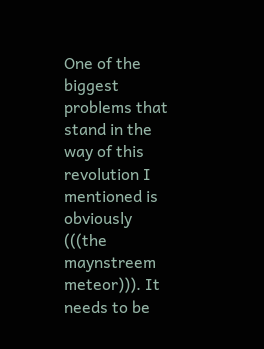One of the biggest problems that stand in the way of this revolution I mentioned is obviously (((the maynstreem meteor))). It needs to be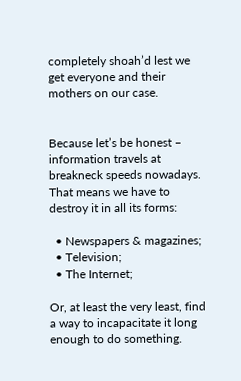completely shoah’d lest we get everyone and their mothers on our case.


Because let’s be honest – information travels at breakneck speeds nowadays. That means we have to destroy it in all its forms:

  • Newspapers & magazines;
  • Television;
  • The Internet;

Or, at least the very least, find a way to incapacitate it long enough to do something.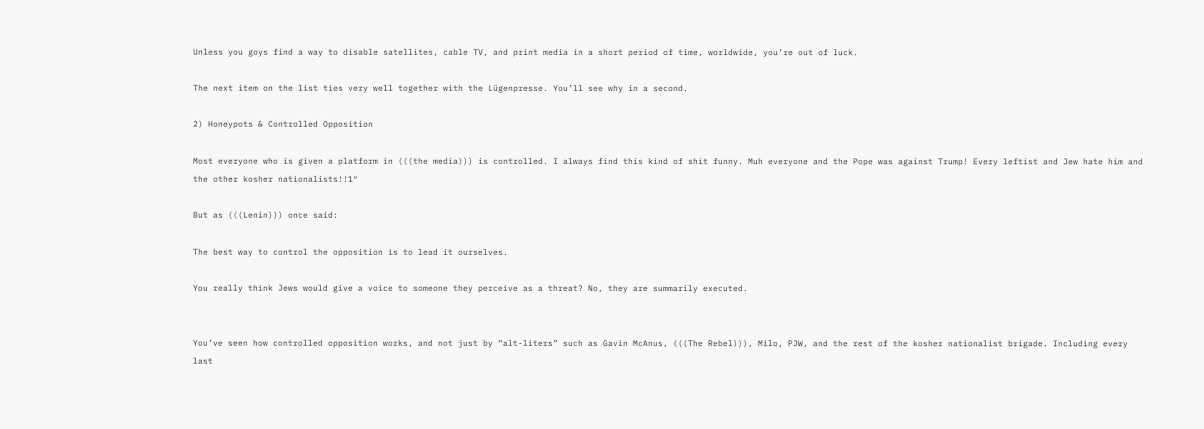Unless you goys find a way to disable satellites, cable TV, and print media in a short period of time, worldwide, you’re out of luck.

The next item on the list ties very well together with the Lügenpresse. You’ll see why in a second.

2) Honeypots & Controlled Opposition

Most everyone who is given a platform in (((the media))) is controlled. I always find this kind of shit funny. Muh everyone and the Pope was against Trump! Every leftist and Jew hate him and the other kosher nationalists!!1″

But as (((Lenin))) once said:

The best way to control the opposition is to lead it ourselves.

You really think Jews would give a voice to someone they perceive as a threat? No, they are summarily executed.


You’ve seen how controlled opposition works, and not just by “alt-liters” such as Gavin McAnus, (((The Rebel))), Milo, PJW, and the rest of the kosher nationalist brigade. Including every last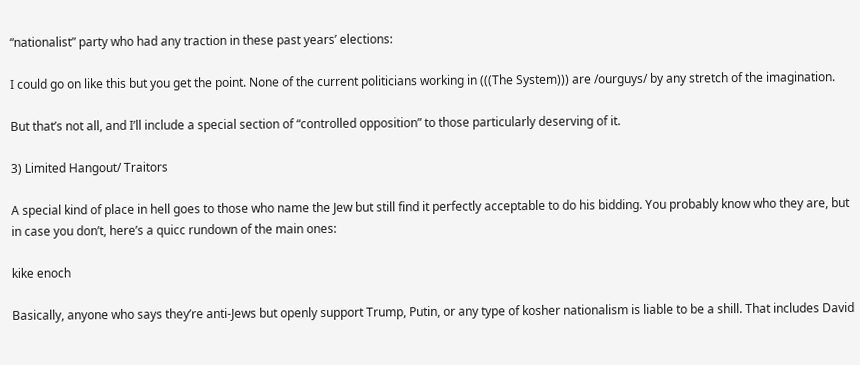“nationalist” party who had any traction in these past years’ elections:

I could go on like this but you get the point. None of the current politicians working in (((The System))) are /ourguys/ by any stretch of the imagination.

But that’s not all, and I’ll include a special section of “controlled opposition” to those particularly deserving of it.

3) Limited Hangout/ Traitors

A special kind of place in hell goes to those who name the Jew but still find it perfectly acceptable to do his bidding. You probably know who they are, but in case you don’t, here’s a quicc rundown of the main ones:

kike enoch

Basically, anyone who says they’re anti-Jews but openly support Trump, Putin, or any type of kosher nationalism is liable to be a shill. That includes David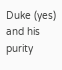Duke (yes) and his purity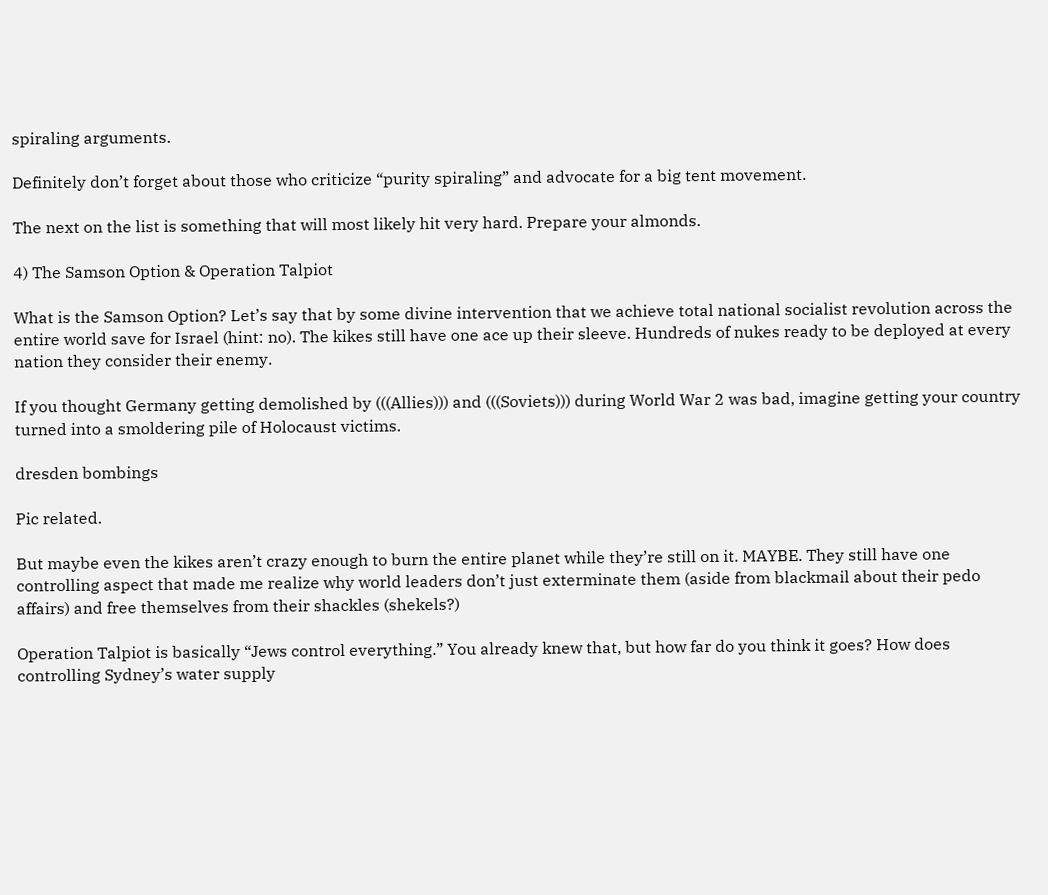spiraling arguments.

Definitely don’t forget about those who criticize “purity spiraling” and advocate for a big tent movement.

The next on the list is something that will most likely hit very hard. Prepare your almonds.

4) The Samson Option & Operation Talpiot

What is the Samson Option? Let’s say that by some divine intervention that we achieve total national socialist revolution across the entire world save for Israel (hint: no). The kikes still have one ace up their sleeve. Hundreds of nukes ready to be deployed at every nation they consider their enemy.

If you thought Germany getting demolished by (((Allies))) and (((Soviets))) during World War 2 was bad, imagine getting your country turned into a smoldering pile of Holocaust victims.

dresden bombings

Pic related.

But maybe even the kikes aren’t crazy enough to burn the entire planet while they’re still on it. MAYBE. They still have one controlling aspect that made me realize why world leaders don’t just exterminate them (aside from blackmail about their pedo affairs) and free themselves from their shackles (shekels?)

Operation Talpiot is basically “Jews control everything.” You already knew that, but how far do you think it goes? How does controlling Sydney’s water supply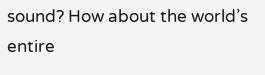sound? How about the world’s entire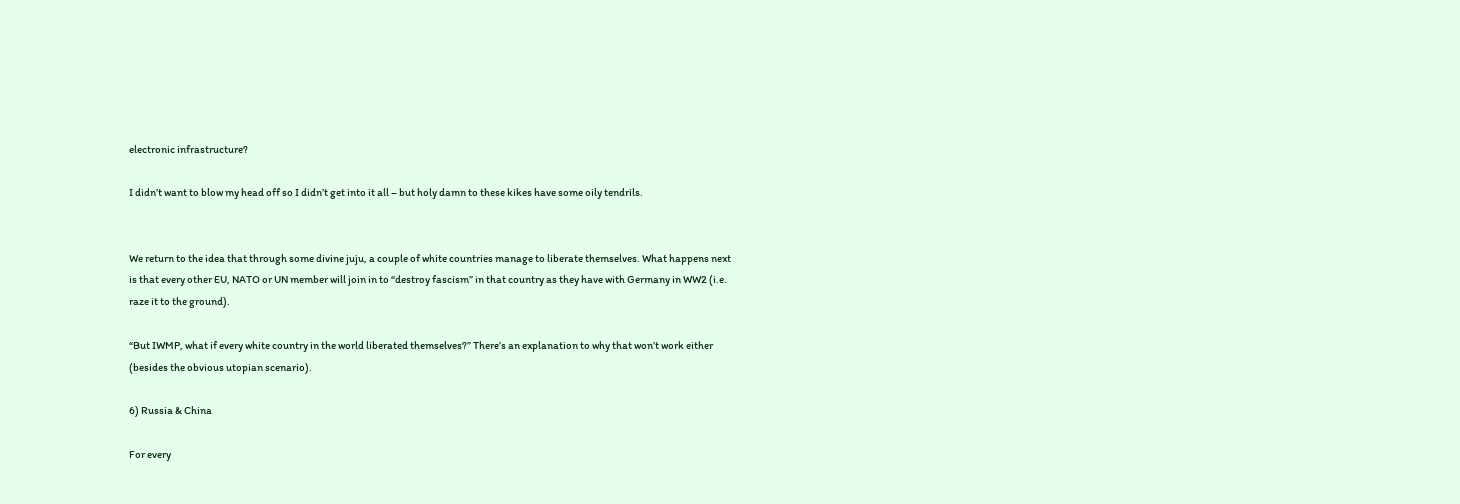electronic infrastructure?

I didn’t want to blow my head off so I didn’t get into it all – but holy damn to these kikes have some oily tendrils.


We return to the idea that through some divine juju, a couple of white countries manage to liberate themselves. What happens next is that every other EU, NATO or UN member will join in to “destroy fascism” in that country as they have with Germany in WW2 (i.e. raze it to the ground).

“But IWMP, what if every white country in the world liberated themselves?” There’s an explanation to why that won’t work either (besides the obvious utopian scenario).

6) Russia & China

For every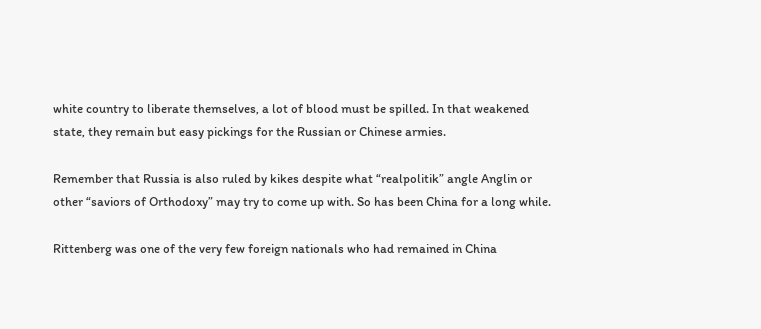white country to liberate themselves, a lot of blood must be spilled. In that weakened state, they remain but easy pickings for the Russian or Chinese armies.

Remember that Russia is also ruled by kikes despite what “realpolitik” angle Anglin or other “saviors of Orthodoxy” may try to come up with. So has been China for a long while.

Rittenberg was one of the very few foreign nationals who had remained in China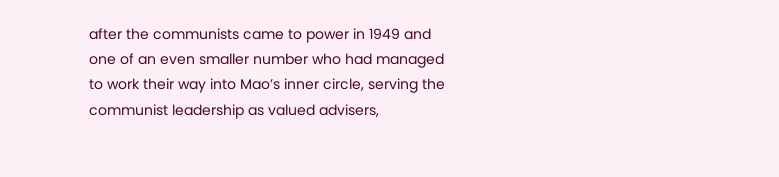after the communists came to power in 1949 and one of an even smaller number who had managed to work their way into Mao’s inner circle, serving the communist leadership as valued advisers,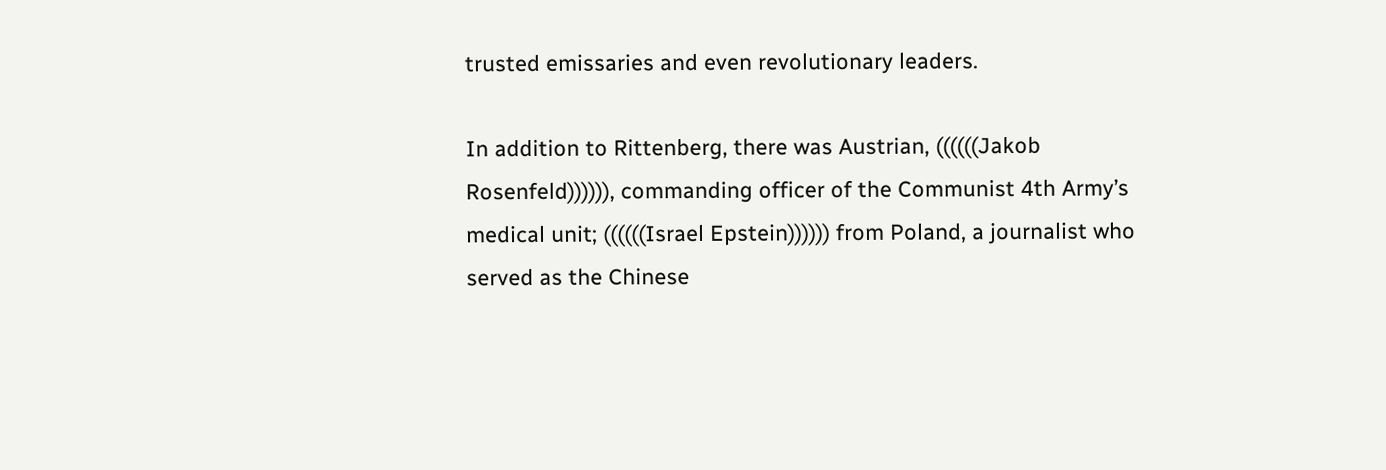trusted emissaries and even revolutionary leaders.

In addition to Rittenberg, there was Austrian, ((((((Jakob Rosenfeld)))))), commanding officer of the Communist 4th Army’s medical unit; ((((((Israel Epstein)))))) from Poland, a journalist who served as the Chinese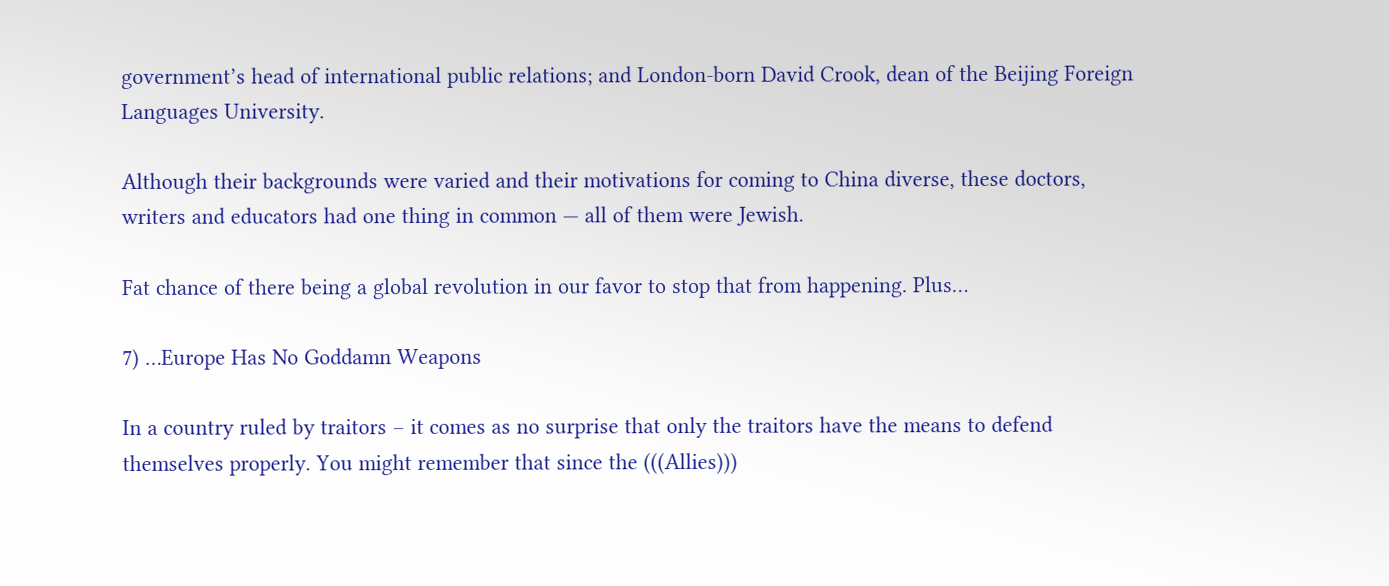government’s head of international public relations; and London-born David Crook, dean of the Beijing Foreign Languages University.

Although their backgrounds were varied and their motivations for coming to China diverse, these doctors, writers and educators had one thing in common — all of them were Jewish.

Fat chance of there being a global revolution in our favor to stop that from happening. Plus…

7) …Europe Has No Goddamn Weapons

In a country ruled by traitors – it comes as no surprise that only the traitors have the means to defend themselves properly. You might remember that since the (((Allies)))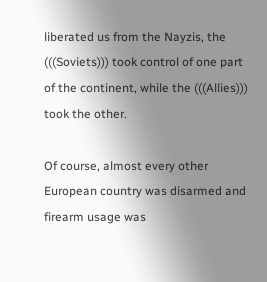liberated us from the Nayzis, the (((Soviets))) took control of one part of the continent, while the (((Allies))) took the other.

Of course, almost every other European country was disarmed and firearm usage was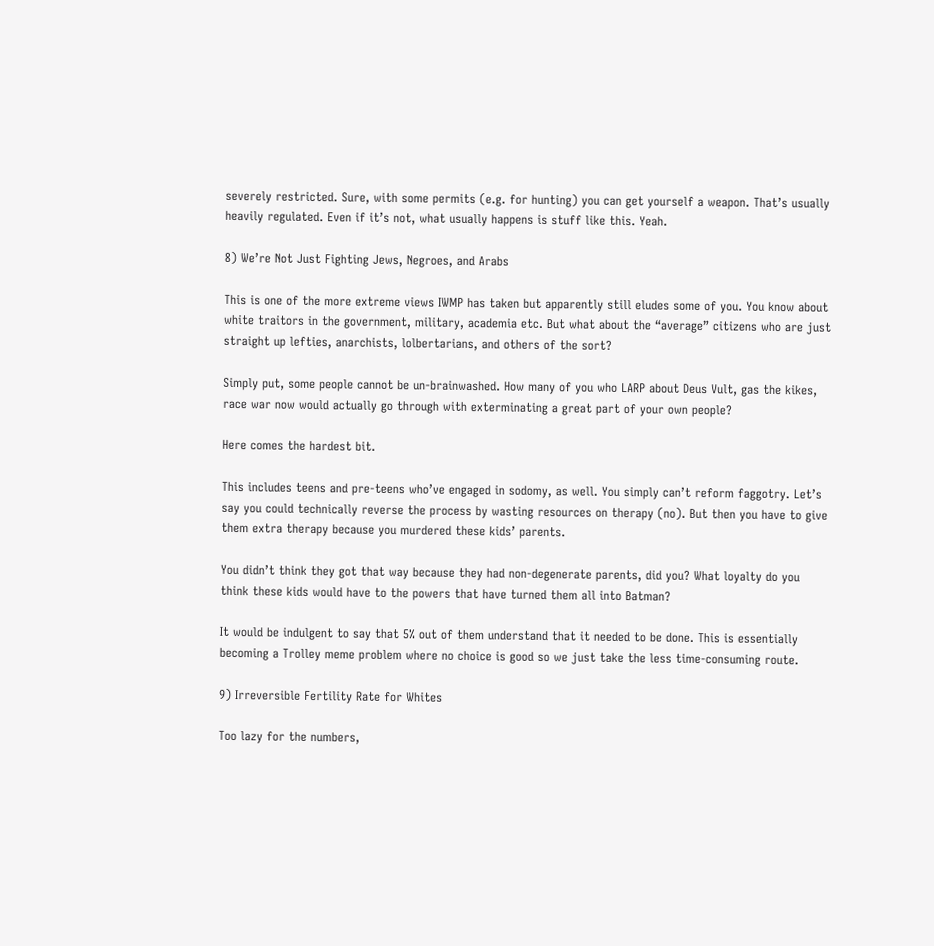severely restricted. Sure, with some permits (e.g. for hunting) you can get yourself a weapon. That’s usually heavily regulated. Even if it’s not, what usually happens is stuff like this. Yeah.

8) We’re Not Just Fighting Jews, Negroes, and Arabs

This is one of the more extreme views IWMP has taken but apparently still eludes some of you. You know about white traitors in the government, military, academia etc. But what about the “average” citizens who are just straight up lefties, anarchists, lolbertarians, and others of the sort?

Simply put, some people cannot be un-brainwashed. How many of you who LARP about Deus Vult, gas the kikes, race war now would actually go through with exterminating a great part of your own people?

Here comes the hardest bit.

This includes teens and pre-teens who’ve engaged in sodomy, as well. You simply can’t reform faggotry. Let’s say you could technically reverse the process by wasting resources on therapy (no). But then you have to give them extra therapy because you murdered these kids’ parents.

You didn’t think they got that way because they had non-degenerate parents, did you? What loyalty do you think these kids would have to the powers that have turned them all into Batman?

It would be indulgent to say that 5% out of them understand that it needed to be done. This is essentially becoming a Trolley meme problem where no choice is good so we just take the less time-consuming route.

9) Irreversible Fertility Rate for Whites

Too lazy for the numbers,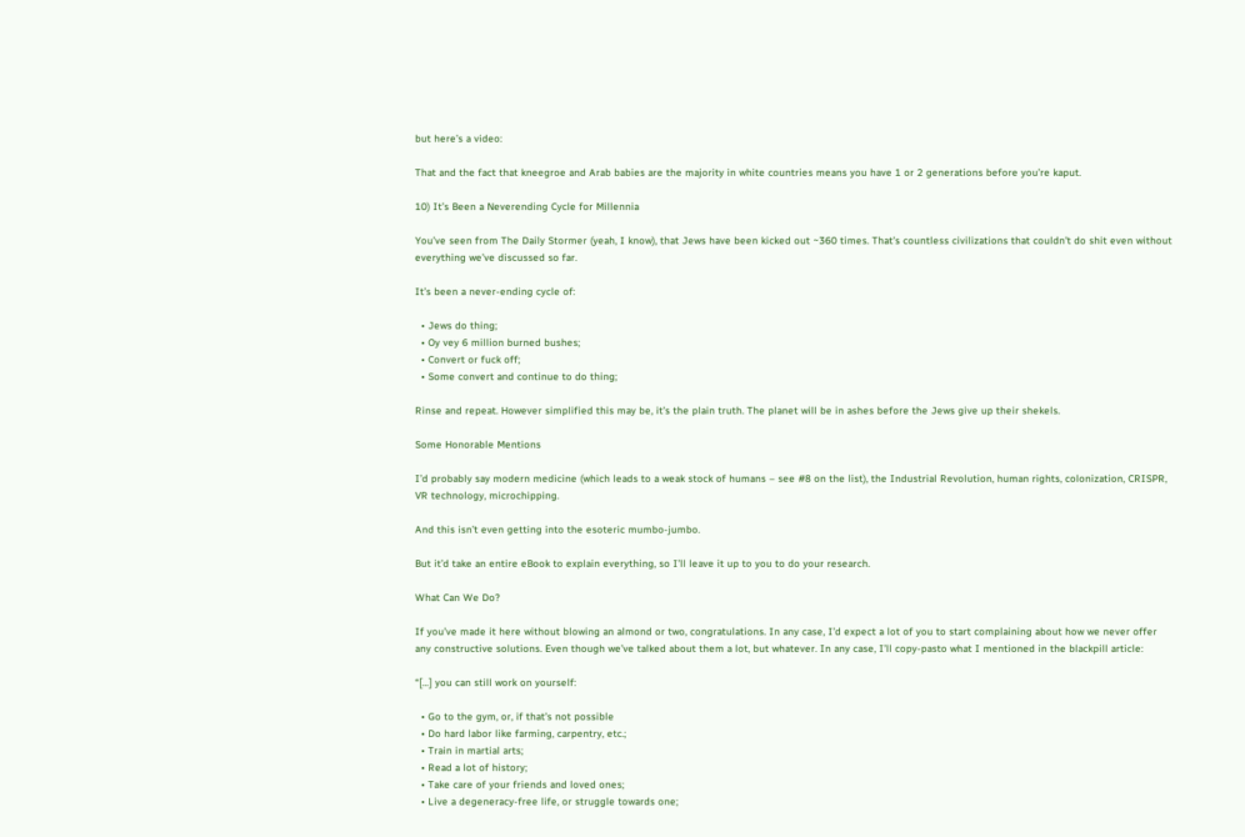but here’s a video:

That and the fact that kneegroe and Arab babies are the majority in white countries means you have 1 or 2 generations before you’re kaput.

10) It’s Been a Neverending Cycle for Millennia

You’ve seen from The Daily Stormer (yeah, I know), that Jews have been kicked out ~360 times. That’s countless civilizations that couldn’t do shit even without everything we’ve discussed so far.

It’s been a never-ending cycle of:

  • Jews do thing;
  • Oy vey 6 million burned bushes;
  • Convert or fuck off;
  • Some convert and continue to do thing;

Rinse and repeat. However simplified this may be, it’s the plain truth. The planet will be in ashes before the Jews give up their shekels.

Some Honorable Mentions

I’d probably say modern medicine (which leads to a weak stock of humans – see #8 on the list), the Industrial Revolution, human rights, colonization, CRISPR, VR technology, microchipping.

And this isn’t even getting into the esoteric mumbo-jumbo.

But it’d take an entire eBook to explain everything, so I’ll leave it up to you to do your research.

What Can We Do?

If you’ve made it here without blowing an almond or two, congratulations. In any case, I’d expect a lot of you to start complaining about how we never offer any constructive solutions. Even though we’ve talked about them a lot, but whatever. In any case, I’ll copy-pasto what I mentioned in the blackpill article:

“[…] you can still work on yourself:

  • Go to the gym, or, if that’s not possible
  • Do hard labor like farming, carpentry, etc.;
  • Train in martial arts;
  • Read a lot of history;
  • Take care of your friends and loved ones;
  • Live a degeneracy-free life, or struggle towards one;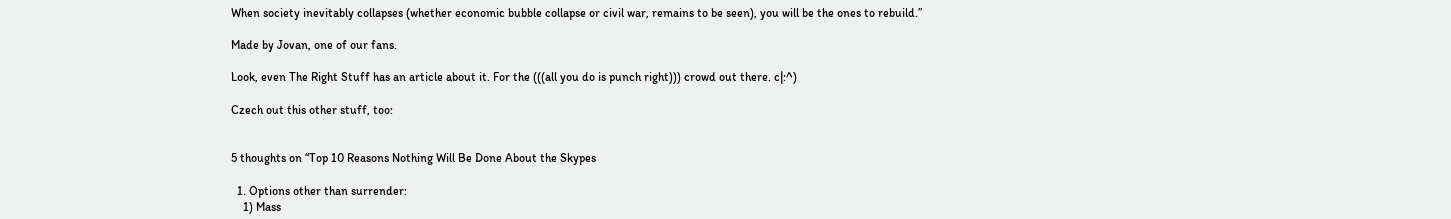When society inevitably collapses (whether economic bubble collapse or civil war, remains to be seen), you will be the ones to rebuild.”

Made by Jovan, one of our fans.

Look, even The Right Stuff has an article about it. For the (((all you do is punch right))) crowd out there. c|:^)

Czech out this other stuff, too:


5 thoughts on “Top 10 Reasons Nothing Will Be Done About the Skypes

  1. Options other than surrender:
    1) Mass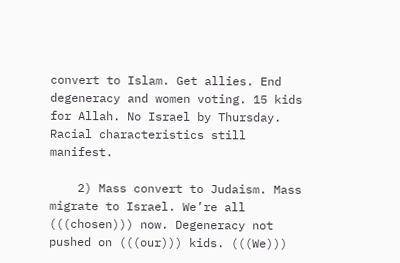convert to Islam. Get allies. End degeneracy and women voting. 15 kids for Allah. No Israel by Thursday. Racial characteristics still manifest.

    2) Mass convert to Judaism. Mass migrate to Israel. We’re all (((chosen))) now. Degeneracy not pushed on (((our))) kids. (((We)))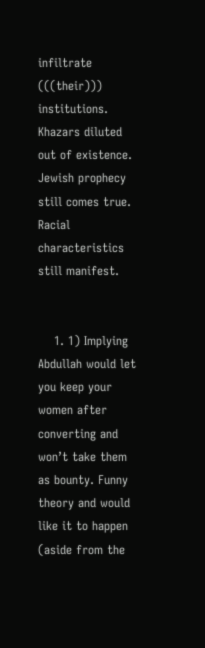infiltrate (((their))) institutions. Khazars diluted out of existence. Jewish prophecy still comes true. Racial characteristics still manifest.


    1. 1) Implying Abdullah would let you keep your women after converting and won’t take them as bounty. Funny theory and would like it to happen (aside from the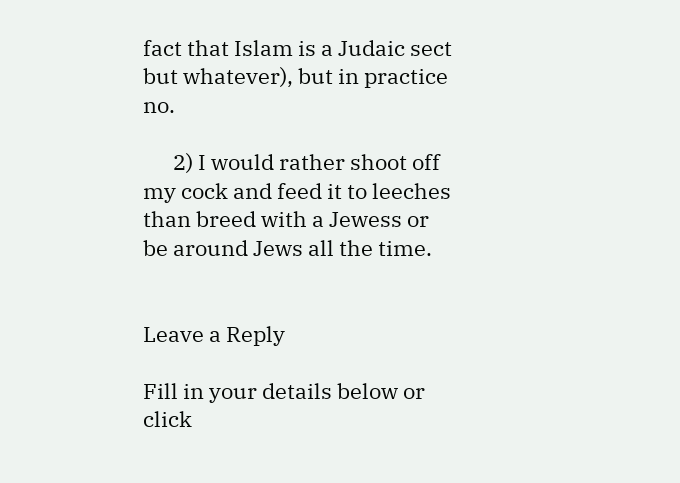fact that Islam is a Judaic sect but whatever), but in practice no.

      2) I would rather shoot off my cock and feed it to leeches than breed with a Jewess or be around Jews all the time.


Leave a Reply

Fill in your details below or click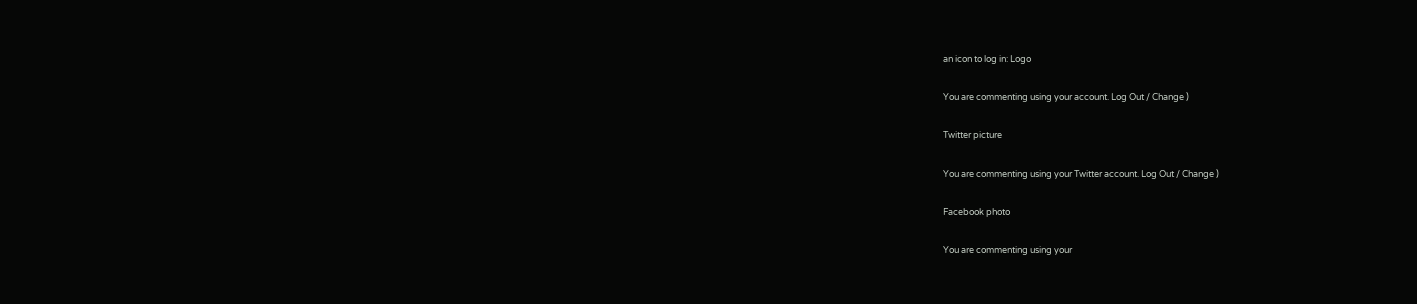an icon to log in: Logo

You are commenting using your account. Log Out / Change )

Twitter picture

You are commenting using your Twitter account. Log Out / Change )

Facebook photo

You are commenting using your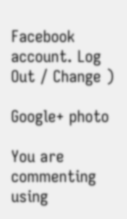Facebook account. Log Out / Change )

Google+ photo

You are commenting using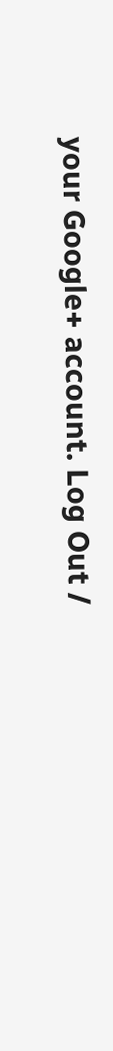your Google+ account. Log Out /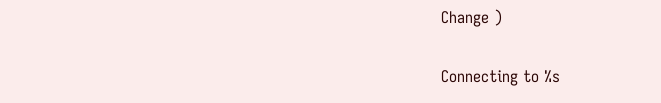Change )

Connecting to %s